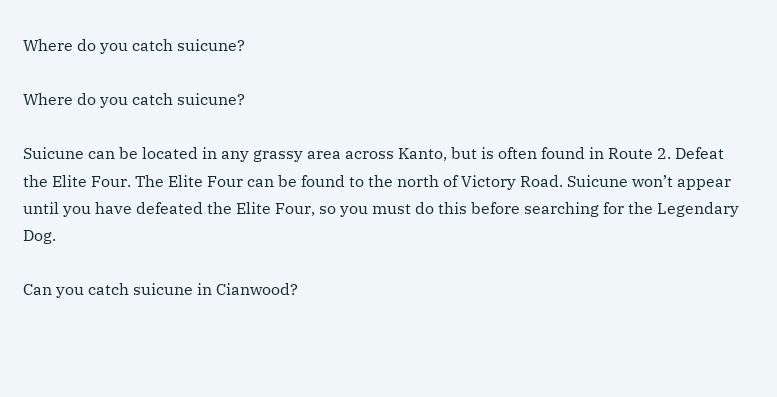Where do you catch suicune?

Where do you catch suicune?

Suicune can be located in any grassy area across Kanto, but is often found in Route 2. Defeat the Elite Four. The Elite Four can be found to the north of Victory Road. Suicune won’t appear until you have defeated the Elite Four, so you must do this before searching for the Legendary Dog.

Can you catch suicune in Cianwood?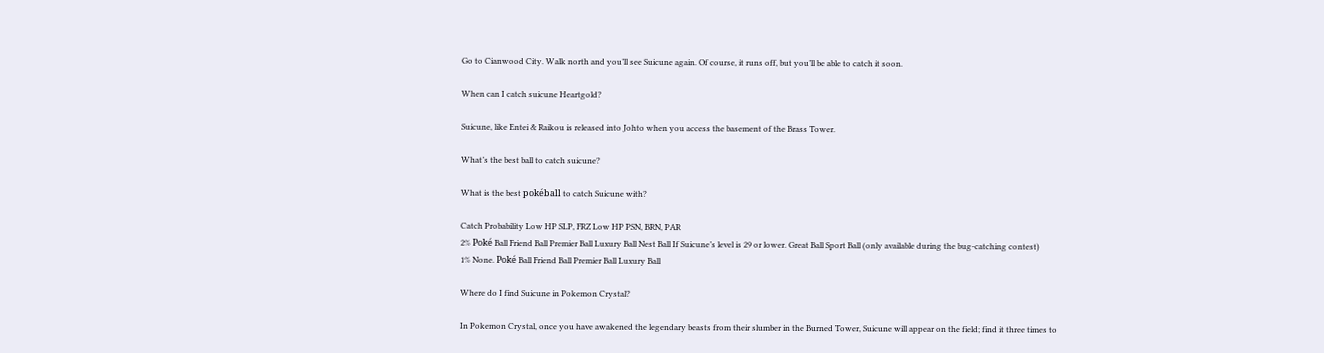Go to Cianwood City. Walk north and you’ll see Suicune again. Of course, it runs off, but you’ll be able to catch it soon.

When can I catch suicune Heartgold?

Suicune, like Entei & Raikou is released into Johto when you access the basement of the Brass Tower.

What’s the best ball to catch suicune?

What is the best pokéball to catch Suicune with?

Catch Probability Low HP SLP, FRZ Low HP PSN, BRN, PAR
2% Poké Ball Friend Ball Premier Ball Luxury Ball Nest Ball If Suicune’s level is 29 or lower. Great Ball Sport Ball (only available during the bug-catching contest)
1% None. Poké Ball Friend Ball Premier Ball Luxury Ball

Where do I find Suicune in Pokemon Crystal?

In Pokemon Crystal, once you have awakened the legendary beasts from their slumber in the Burned Tower, Suicune will appear on the field; find it three times to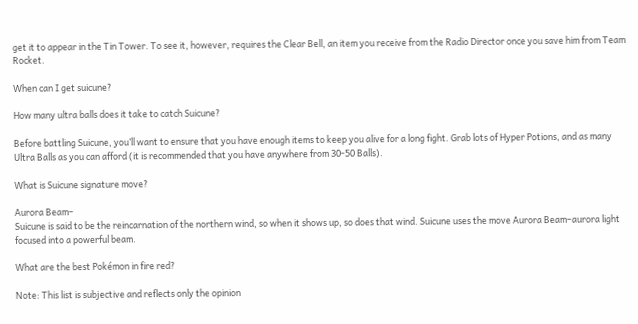get it to appear in the Tin Tower. To see it, however, requires the Clear Bell, an item you receive from the Radio Director once you save him from Team Rocket.

When can I get suicune?

How many ultra balls does it take to catch Suicune?

Before battling Suicune, you’ll want to ensure that you have enough items to keep you alive for a long fight. Grab lots of Hyper Potions, and as many Ultra Balls as you can afford (it is recommended that you have anywhere from 30-50 Balls).

What is Suicune signature move?

Aurora Beam–
Suicune is said to be the reincarnation of the northern wind, so when it shows up, so does that wind. Suicune uses the move Aurora Beam–aurora light focused into a powerful beam.

What are the best Pokémon in fire red?

Note: This list is subjective and reflects only the opinion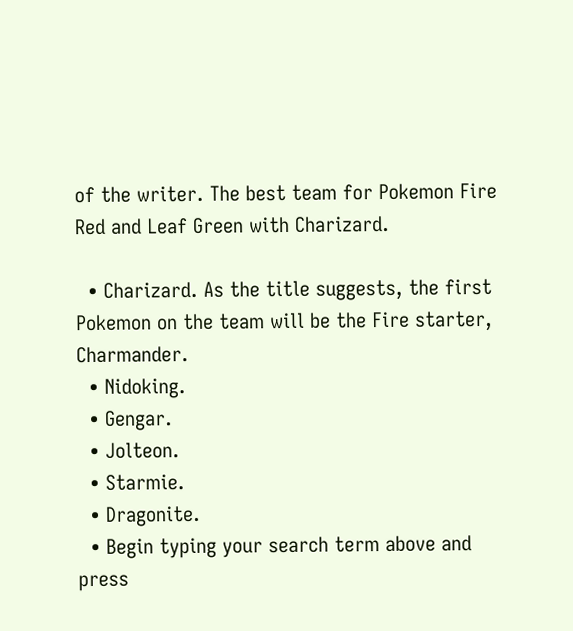of the writer. The best team for Pokemon Fire Red and Leaf Green with Charizard.

  • Charizard. As the title suggests, the first Pokemon on the team will be the Fire starter, Charmander.
  • Nidoking.
  • Gengar.
  • Jolteon.
  • Starmie.
  • Dragonite.
  • Begin typing your search term above and press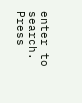enter to search. Press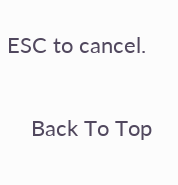ESC to cancel.

    Back To Top